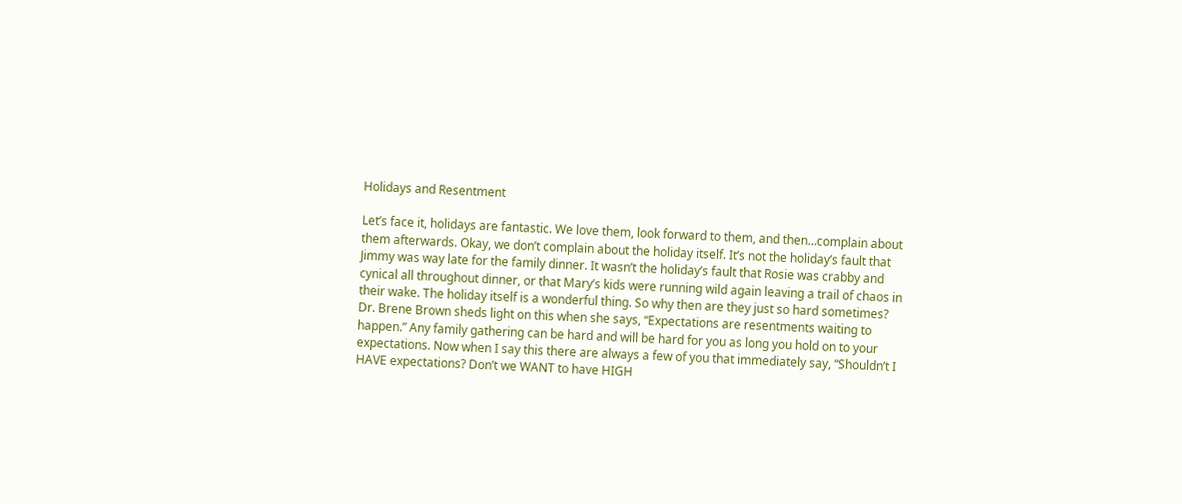Holidays and Resentment

Let’s face it, holidays are fantastic. We love them, look forward to them, and then…complain about them afterwards. Okay, we don’t complain about the holiday itself. It’s not the holiday’s fault that Jimmy was way late for the family dinner. It wasn’t the holiday’s fault that Rosie was crabby and cynical all throughout dinner, or that Mary’s kids were running wild again leaving a trail of chaos in their wake. The holiday itself is a wonderful thing. So why then are they just so hard sometimes? Dr. Brene Brown sheds light on this when she says, “Expectations are resentments waiting to happen.” Any family gathering can be hard and will be hard for you as long you hold on to your expectations. Now when I say this there are always a few of you that immediately say, “Shouldn’t I HAVE expectations? Don’t we WANT to have HIGH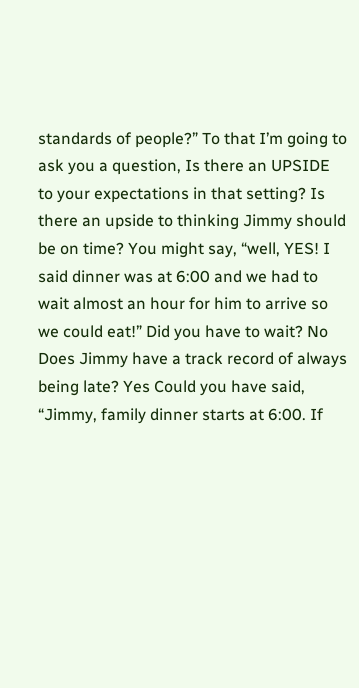standards of people?” To that I’m going to ask you a question, Is there an UPSIDE to your expectations in that setting? Is there an upside to thinking Jimmy should be on time? You might say, “well, YES! I said dinner was at 6:00 and we had to wait almost an hour for him to arrive so we could eat!” Did you have to wait? No Does Jimmy have a track record of always being late? Yes Could you have said, “Jimmy, family dinner starts at 6:00. If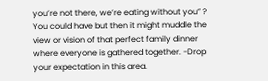you’re not there, we’re eating without you” ? You could have but then it might muddle the view or vision of that perfect family dinner where everyone is gathered together. -Drop your expectation in this area.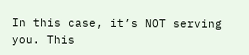In this case, it’s NOT serving you. This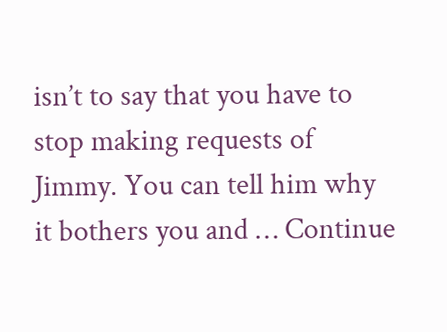isn’t to say that you have to stop making requests of Jimmy. You can tell him why it bothers you and … Continue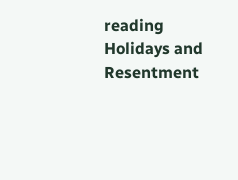reading Holidays and Resentment